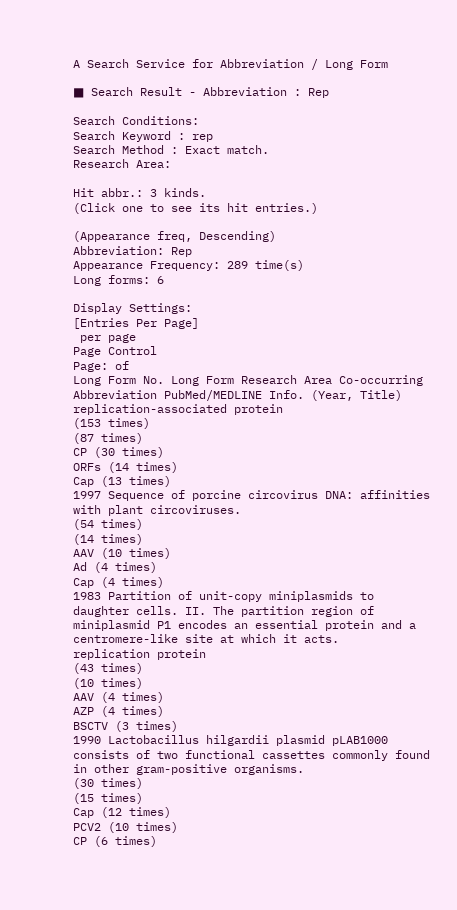A Search Service for Abbreviation / Long Form

■ Search Result - Abbreviation : Rep

Search Conditions:
Search Keyword : rep
Search Method : Exact match.
Research Area:

Hit abbr.: 3 kinds.
(Click one to see its hit entries.)

(Appearance freq, Descending)
Abbreviation: Rep
Appearance Frequency: 289 time(s)
Long forms: 6

Display Settings:
[Entries Per Page]
 per page
Page Control
Page: of
Long Form No. Long Form Research Area Co-occurring Abbreviation PubMed/MEDLINE Info. (Year, Title)
replication-associated protein
(153 times)
(87 times)
CP (30 times)
ORFs (14 times)
Cap (13 times)
1997 Sequence of porcine circovirus DNA: affinities with plant circoviruses.
(54 times)
(14 times)
AAV (10 times)
Ad (4 times)
Cap (4 times)
1983 Partition of unit-copy miniplasmids to daughter cells. II. The partition region of miniplasmid P1 encodes an essential protein and a centromere-like site at which it acts.
replication protein
(43 times)
(10 times)
AAV (4 times)
AZP (4 times)
BSCTV (3 times)
1990 Lactobacillus hilgardii plasmid pLAB1000 consists of two functional cassettes commonly found in other gram-positive organisms.
(30 times)
(15 times)
Cap (12 times)
PCV2 (10 times)
CP (6 times)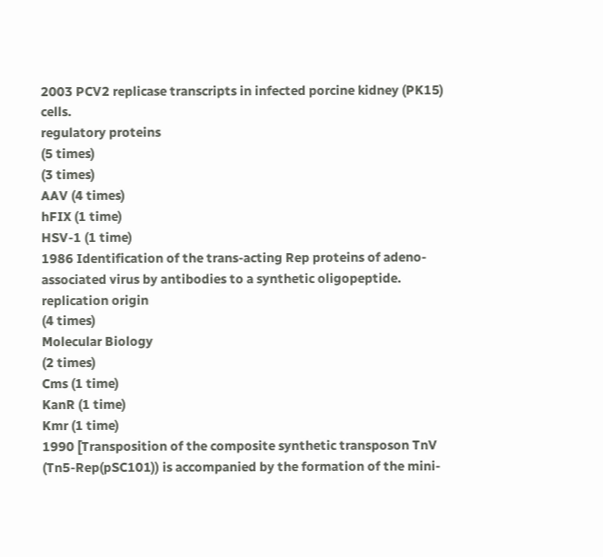2003 PCV2 replicase transcripts in infected porcine kidney (PK15) cells.
regulatory proteins
(5 times)
(3 times)
AAV (4 times)
hFIX (1 time)
HSV-1 (1 time)
1986 Identification of the trans-acting Rep proteins of adeno-associated virus by antibodies to a synthetic oligopeptide.
replication origin
(4 times)
Molecular Biology
(2 times)
Cms (1 time)
KanR (1 time)
Kmr (1 time)
1990 [Transposition of the composite synthetic transposon TnV (Tn5-Rep(pSC101)) is accompanied by the formation of the mini-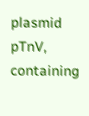plasmid pTnV, containing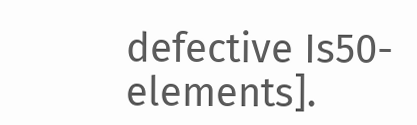defective Is50-elements].